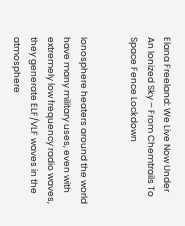Elana Freeland: We Live Now Under An Ionized Sky – From Chemtrails To Space Fence Lockdown


Ionosphere heaters around the world have many military uses, even with extremely low frequency radio waves, they generate ELF/VLF waves in the atmosphere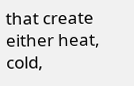that create either heat, cold,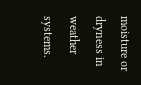moisture or dryness in weather systems.